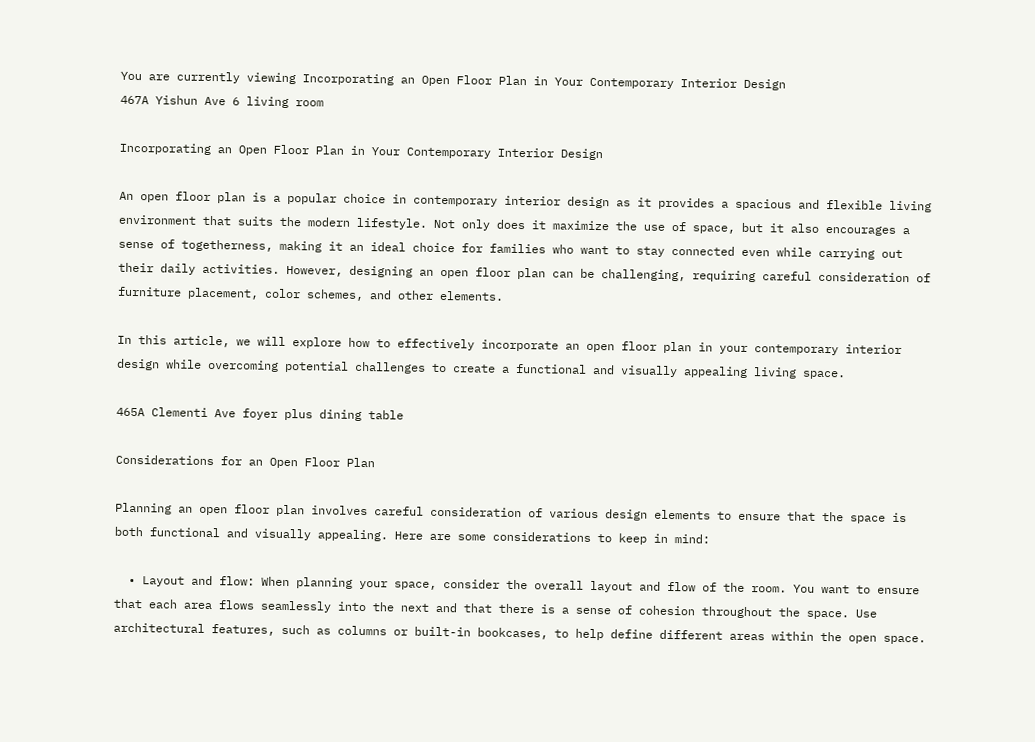You are currently viewing Incorporating an Open Floor Plan in Your Contemporary Interior Design
467A Yishun Ave 6 living room

Incorporating an Open Floor Plan in Your Contemporary Interior Design

An open floor plan is a popular choice in contemporary interior design as it provides a spacious and flexible living environment that suits the modern lifestyle. Not only does it maximize the use of space, but it also encourages a sense of togetherness, making it an ideal choice for families who want to stay connected even while carrying out their daily activities. However, designing an open floor plan can be challenging, requiring careful consideration of furniture placement, color schemes, and other elements.

In this article, we will explore how to effectively incorporate an open floor plan in your contemporary interior design while overcoming potential challenges to create a functional and visually appealing living space.

465A Clementi Ave foyer plus dining table

Considerations for an Open Floor Plan

Planning an open floor plan involves careful consideration of various design elements to ensure that the space is both functional and visually appealing. Here are some considerations to keep in mind:

  • Layout and flow: When planning your space, consider the overall layout and flow of the room. You want to ensure that each area flows seamlessly into the next and that there is a sense of cohesion throughout the space. Use architectural features, such as columns or built-in bookcases, to help define different areas within the open space.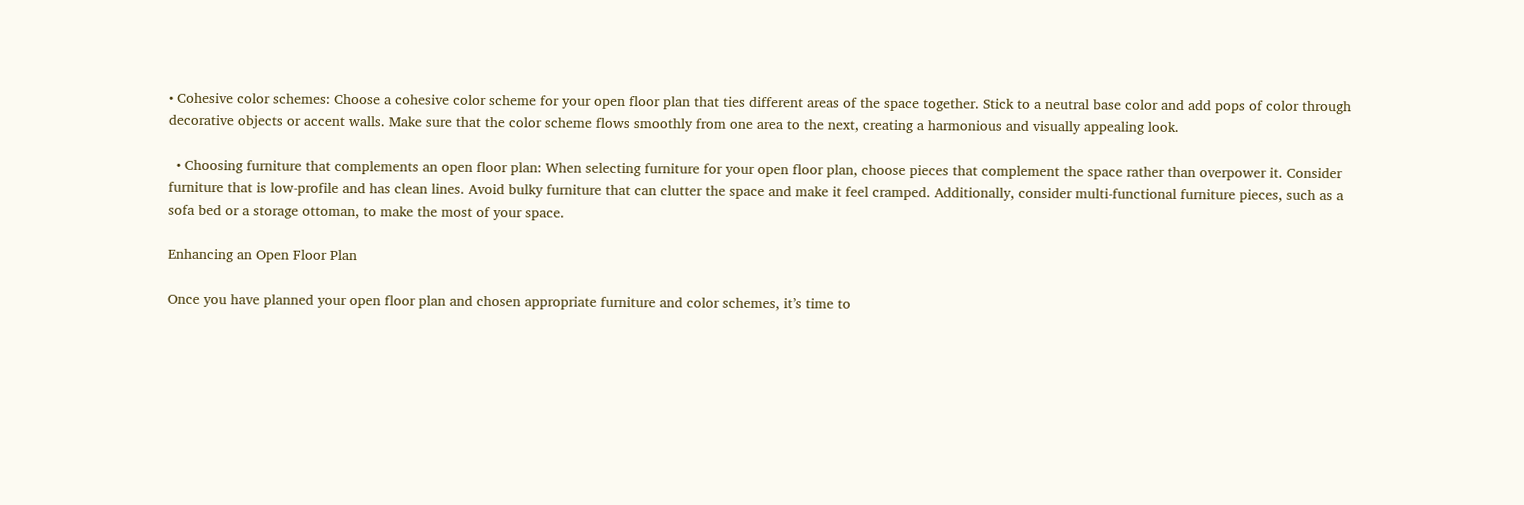• Cohesive color schemes: Choose a cohesive color scheme for your open floor plan that ties different areas of the space together. Stick to a neutral base color and add pops of color through decorative objects or accent walls. Make sure that the color scheme flows smoothly from one area to the next, creating a harmonious and visually appealing look.

  • Choosing furniture that complements an open floor plan: When selecting furniture for your open floor plan, choose pieces that complement the space rather than overpower it. Consider furniture that is low-profile and has clean lines. Avoid bulky furniture that can clutter the space and make it feel cramped. Additionally, consider multi-functional furniture pieces, such as a sofa bed or a storage ottoman, to make the most of your space.

Enhancing an Open Floor Plan

Once you have planned your open floor plan and chosen appropriate furniture and color schemes, it’s time to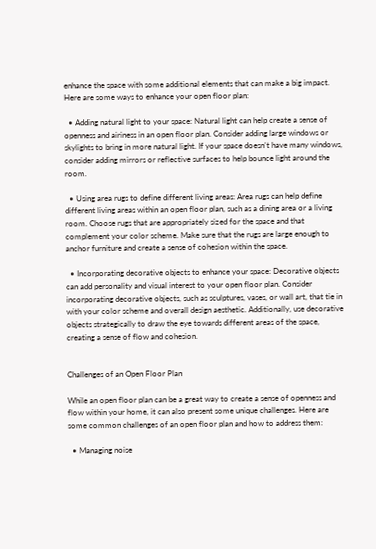enhance the space with some additional elements that can make a big impact. Here are some ways to enhance your open floor plan:

  • Adding natural light to your space: Natural light can help create a sense of openness and airiness in an open floor plan. Consider adding large windows or skylights to bring in more natural light. If your space doesn’t have many windows, consider adding mirrors or reflective surfaces to help bounce light around the room.

  • Using area rugs to define different living areas: Area rugs can help define different living areas within an open floor plan, such as a dining area or a living room. Choose rugs that are appropriately sized for the space and that complement your color scheme. Make sure that the rugs are large enough to anchor furniture and create a sense of cohesion within the space.

  • Incorporating decorative objects to enhance your space: Decorative objects can add personality and visual interest to your open floor plan. Consider incorporating decorative objects, such as sculptures, vases, or wall art, that tie in with your color scheme and overall design aesthetic. Additionally, use decorative objects strategically to draw the eye towards different areas of the space, creating a sense of flow and cohesion.


Challenges of an Open Floor Plan

While an open floor plan can be a great way to create a sense of openness and flow within your home, it can also present some unique challenges. Here are some common challenges of an open floor plan and how to address them:

  • Managing noise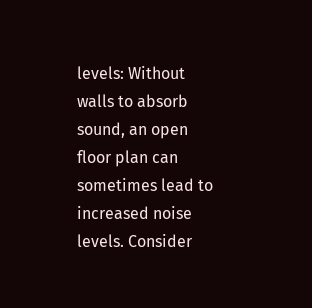levels: Without walls to absorb sound, an open floor plan can sometimes lead to increased noise levels. Consider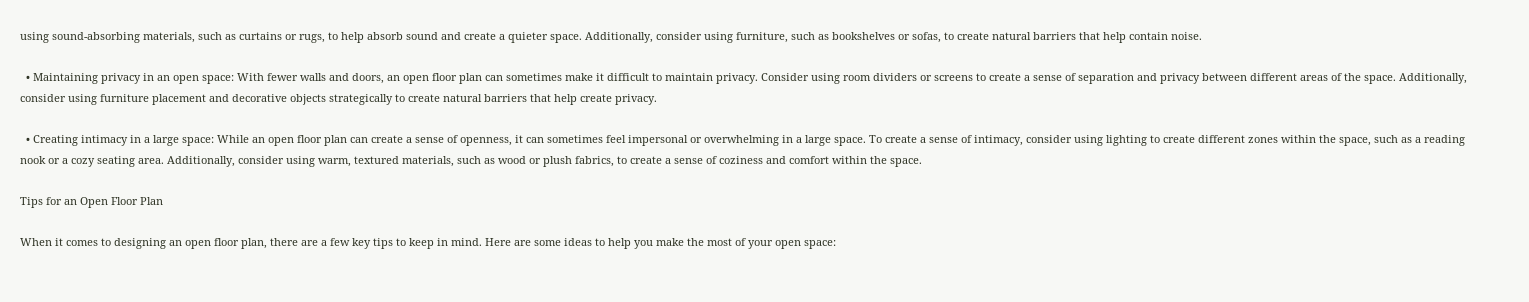using sound-absorbing materials, such as curtains or rugs, to help absorb sound and create a quieter space. Additionally, consider using furniture, such as bookshelves or sofas, to create natural barriers that help contain noise.

  • Maintaining privacy in an open space: With fewer walls and doors, an open floor plan can sometimes make it difficult to maintain privacy. Consider using room dividers or screens to create a sense of separation and privacy between different areas of the space. Additionally, consider using furniture placement and decorative objects strategically to create natural barriers that help create privacy.

  • Creating intimacy in a large space: While an open floor plan can create a sense of openness, it can sometimes feel impersonal or overwhelming in a large space. To create a sense of intimacy, consider using lighting to create different zones within the space, such as a reading nook or a cozy seating area. Additionally, consider using warm, textured materials, such as wood or plush fabrics, to create a sense of coziness and comfort within the space.

Tips for an Open Floor Plan

When it comes to designing an open floor plan, there are a few key tips to keep in mind. Here are some ideas to help you make the most of your open space: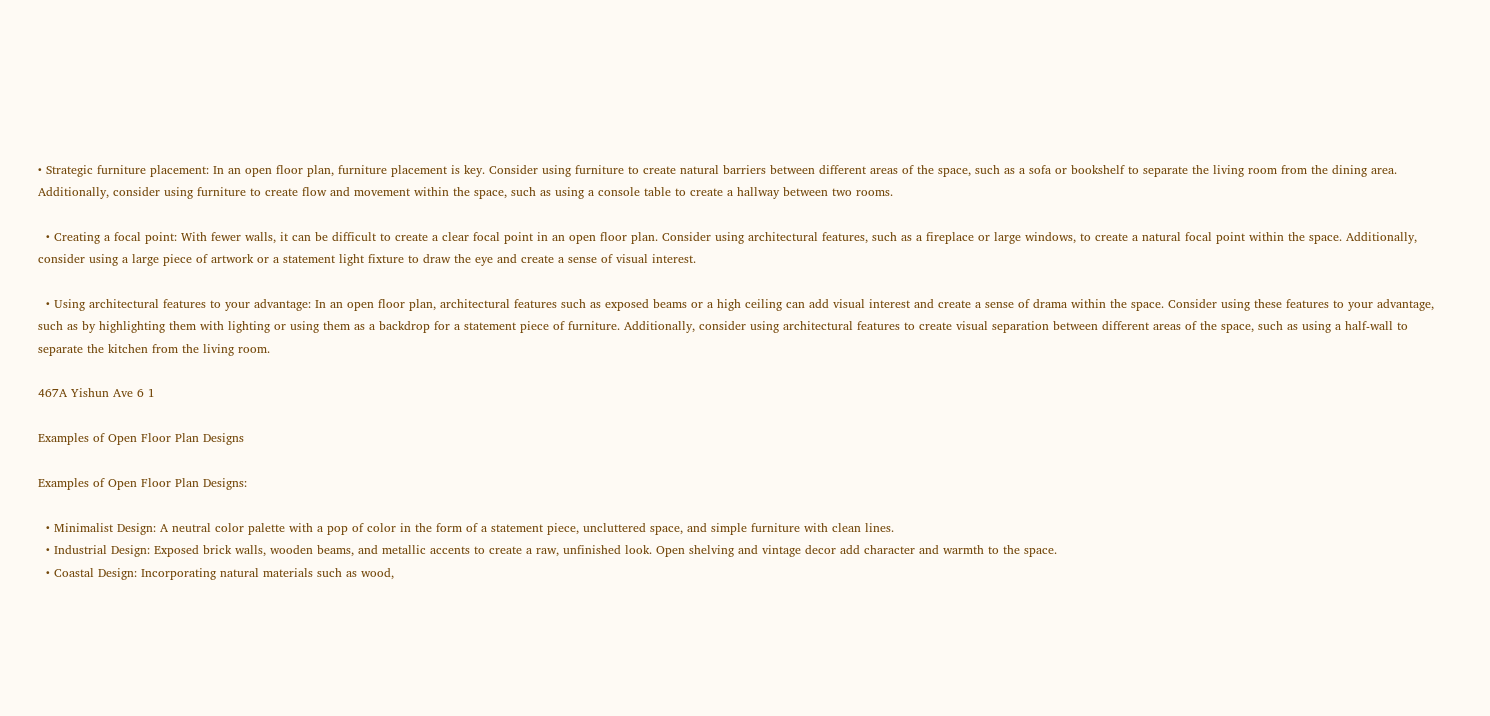• Strategic furniture placement: In an open floor plan, furniture placement is key. Consider using furniture to create natural barriers between different areas of the space, such as a sofa or bookshelf to separate the living room from the dining area. Additionally, consider using furniture to create flow and movement within the space, such as using a console table to create a hallway between two rooms.

  • Creating a focal point: With fewer walls, it can be difficult to create a clear focal point in an open floor plan. Consider using architectural features, such as a fireplace or large windows, to create a natural focal point within the space. Additionally, consider using a large piece of artwork or a statement light fixture to draw the eye and create a sense of visual interest.

  • Using architectural features to your advantage: In an open floor plan, architectural features such as exposed beams or a high ceiling can add visual interest and create a sense of drama within the space. Consider using these features to your advantage, such as by highlighting them with lighting or using them as a backdrop for a statement piece of furniture. Additionally, consider using architectural features to create visual separation between different areas of the space, such as using a half-wall to separate the kitchen from the living room.

467A Yishun Ave 6 1

Examples of Open Floor Plan Designs

Examples of Open Floor Plan Designs:

  • Minimalist Design: A neutral color palette with a pop of color in the form of a statement piece, uncluttered space, and simple furniture with clean lines.
  • Industrial Design: Exposed brick walls, wooden beams, and metallic accents to create a raw, unfinished look. Open shelving and vintage decor add character and warmth to the space.
  • Coastal Design: Incorporating natural materials such as wood,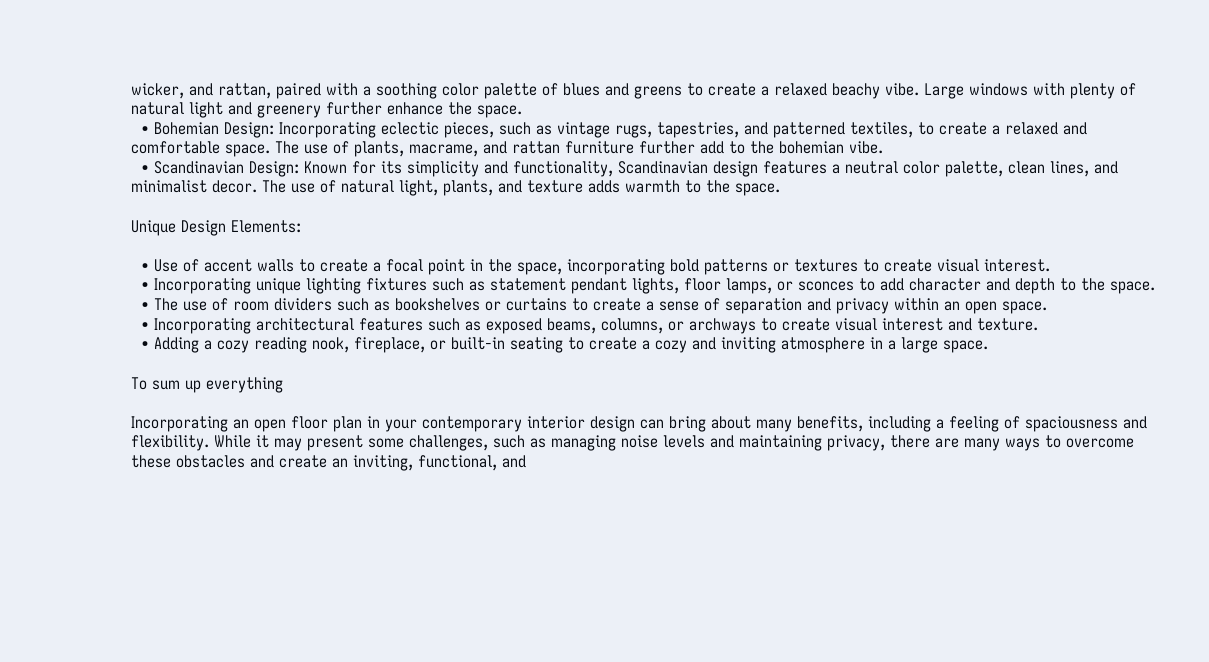wicker, and rattan, paired with a soothing color palette of blues and greens to create a relaxed beachy vibe. Large windows with plenty of natural light and greenery further enhance the space.
  • Bohemian Design: Incorporating eclectic pieces, such as vintage rugs, tapestries, and patterned textiles, to create a relaxed and comfortable space. The use of plants, macrame, and rattan furniture further add to the bohemian vibe.
  • Scandinavian Design: Known for its simplicity and functionality, Scandinavian design features a neutral color palette, clean lines, and minimalist decor. The use of natural light, plants, and texture adds warmth to the space.

Unique Design Elements:

  • Use of accent walls to create a focal point in the space, incorporating bold patterns or textures to create visual interest.
  • Incorporating unique lighting fixtures such as statement pendant lights, floor lamps, or sconces to add character and depth to the space.
  • The use of room dividers such as bookshelves or curtains to create a sense of separation and privacy within an open space.
  • Incorporating architectural features such as exposed beams, columns, or archways to create visual interest and texture.
  • Adding a cozy reading nook, fireplace, or built-in seating to create a cozy and inviting atmosphere in a large space.

To sum up everything

Incorporating an open floor plan in your contemporary interior design can bring about many benefits, including a feeling of spaciousness and flexibility. While it may present some challenges, such as managing noise levels and maintaining privacy, there are many ways to overcome these obstacles and create an inviting, functional, and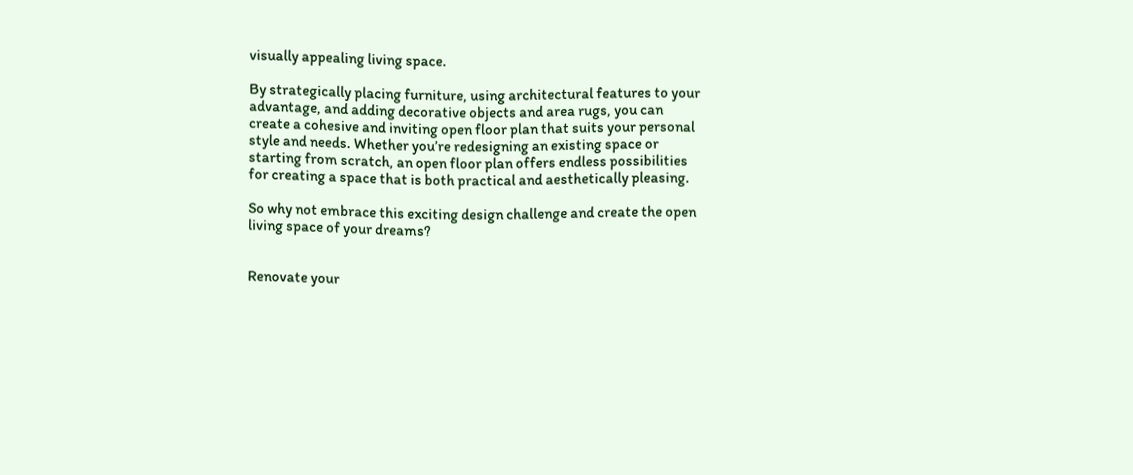visually appealing living space.

By strategically placing furniture, using architectural features to your advantage, and adding decorative objects and area rugs, you can create a cohesive and inviting open floor plan that suits your personal style and needs. Whether you’re redesigning an existing space or starting from scratch, an open floor plan offers endless possibilities for creating a space that is both practical and aesthetically pleasing.

So why not embrace this exciting design challenge and create the open living space of your dreams?


Renovate your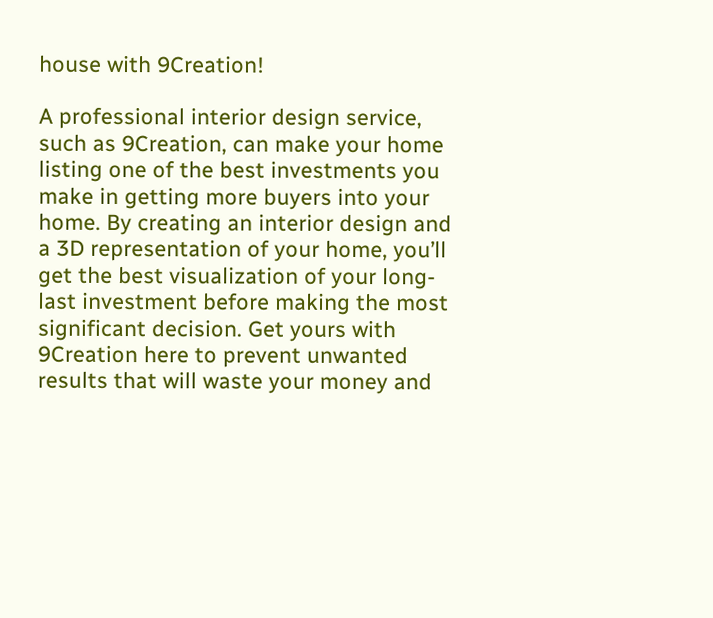house with 9Creation!

A professional interior design service, such as 9Creation, can make your home listing one of the best investments you make in getting more buyers into your home. By creating an interior design and a 3D representation of your home, you’ll get the best visualization of your long-last investment before making the most significant decision. Get yours with 9Creation here to prevent unwanted results that will waste your money and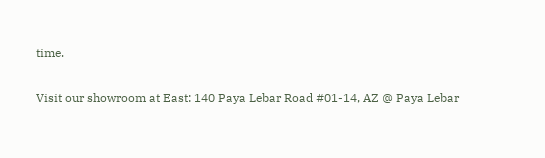time.

Visit our showroom at East: 140 Paya Lebar Road #01-14, AZ @ Paya Lebar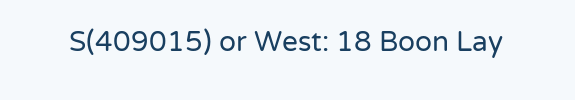S(409015) or West: 18 Boon Lay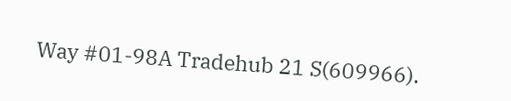Way #01-98A Tradehub 21 S(609966).